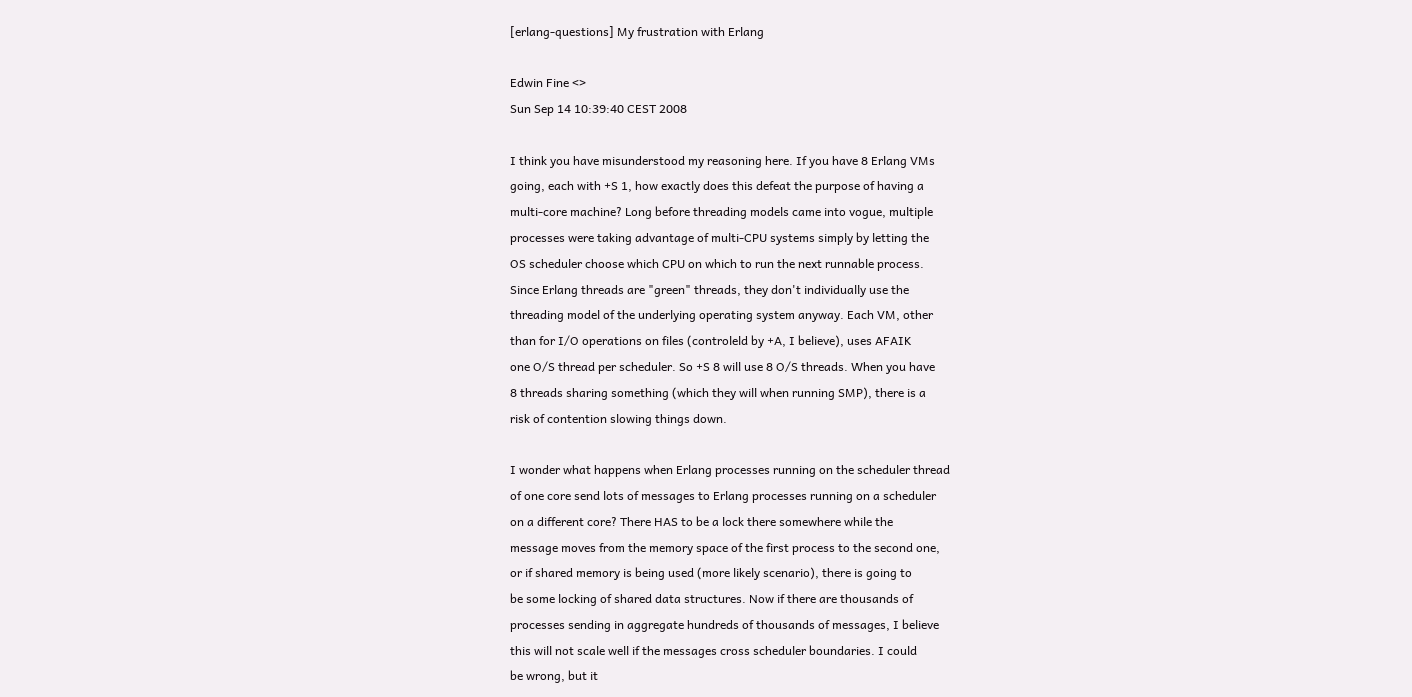[erlang-questions] My frustration with Erlang

Edwin Fine <>
Sun Sep 14 10:39:40 CEST 2008

I think you have misunderstood my reasoning here. If you have 8 Erlang VMs
going, each with +S 1, how exactly does this defeat the purpose of having a
multi-core machine? Long before threading models came into vogue, multiple
processes were taking advantage of multi-CPU systems simply by letting the
OS scheduler choose which CPU on which to run the next runnable process.
Since Erlang threads are "green" threads, they don't individually use the
threading model of the underlying operating system anyway. Each VM, other
than for I/O operations on files (controleld by +A, I believe), uses AFAIK
one O/S thread per scheduler. So +S 8 will use 8 O/S threads. When you have
8 threads sharing something (which they will when running SMP), there is a
risk of contention slowing things down.

I wonder what happens when Erlang processes running on the scheduler thread
of one core send lots of messages to Erlang processes running on a scheduler
on a different core? There HAS to be a lock there somewhere while the
message moves from the memory space of the first process to the second one,
or if shared memory is being used (more likely scenario), there is going to
be some locking of shared data structures. Now if there are thousands of
processes sending in aggregate hundreds of thousands of messages, I believe
this will not scale well if the messages cross scheduler boundaries. I could
be wrong, but it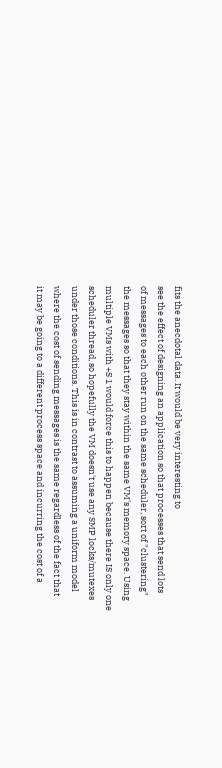fits the anecdotal data. It would be very interesting to
see the effect of designing an application so that processes that send lots
of messages to each other run on the same scheduler, sort of "clustering"
the messages so that they stay within the same VM's memory space. Using
multiple VMs with +S 1 would force this to happen because there IS only one
scheduler thread, so hopefully the VM doesn't use any SMP locks/mutexes
under those conditions. This is in contrast to assuming a uniform model
where the cost of sending messages is the same regardless of the fact that
it may be going to a different process space and incurring the cost of a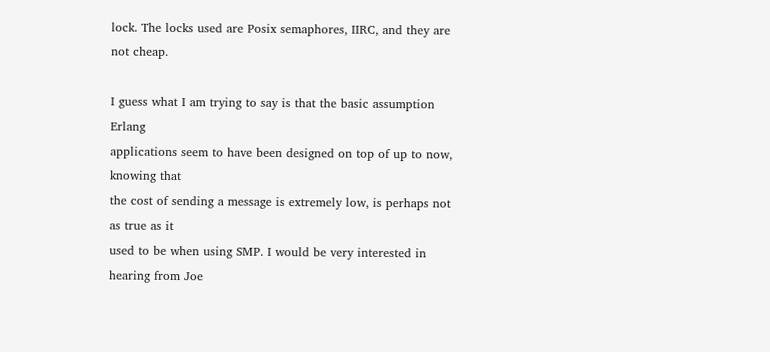lock. The locks used are Posix semaphores, IIRC, and they are not cheap.

I guess what I am trying to say is that the basic assumption Erlang
applications seem to have been designed on top of up to now, knowing that
the cost of sending a message is extremely low, is perhaps not as true as it
used to be when using SMP. I would be very interested in hearing from Joe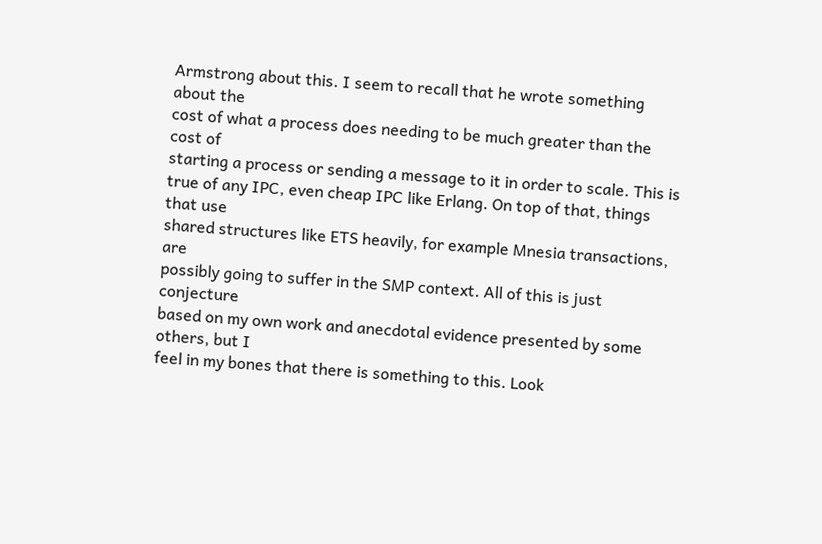Armstrong about this. I seem to recall that he wrote something about the
cost of what a process does needing to be much greater than the cost of
starting a process or sending a message to it in order to scale. This is
true of any IPC, even cheap IPC like Erlang. On top of that, things that use
shared structures like ETS heavily, for example Mnesia transactions, are
possibly going to suffer in the SMP context. All of this is just conjecture
based on my own work and anecdotal evidence presented by some others, but I
feel in my bones that there is something to this. Look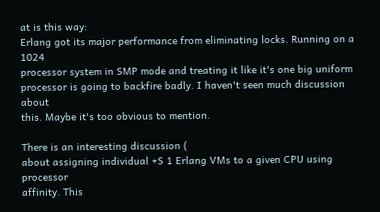at is this way:
Erlang got its major performance from eliminating locks. Running on a 1024
processor system in SMP mode and treating it like it's one big uniform
processor is going to backfire badly. I haven't seen much discussion about
this. Maybe it's too obvious to mention.

There is an interesting discussion (
about assigning individual +S 1 Erlang VMs to a given CPU using processor
affinity. This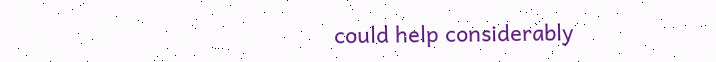could help considerably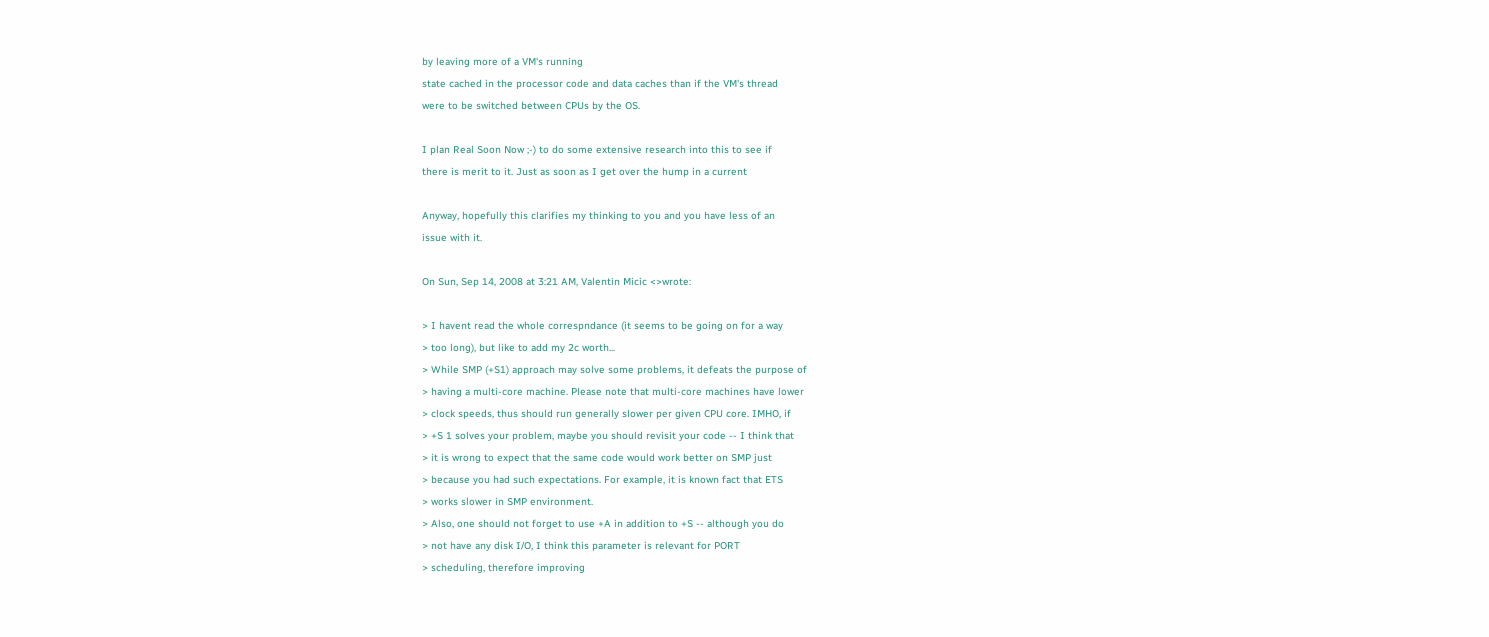by leaving more of a VM's running
state cached in the processor code and data caches than if the VM's thread
were to be switched between CPUs by the OS.

I plan Real Soon Now ;-) to do some extensive research into this to see if
there is merit to it. Just as soon as I get over the hump in a current

Anyway, hopefully this clarifies my thinking to you and you have less of an
issue with it.

On Sun, Sep 14, 2008 at 3:21 AM, Valentin Micic <>wrote:

> I havent read the whole correspndance (it seems to be going on for a way
> too long), but like to add my 2c worth...
> While SMP (+S1) approach may solve some problems, it defeats the purpose of
> having a multi-core machine. Please note that multi-core machines have lower
> clock speeds, thus should run generally slower per given CPU core. IMHO, if
> +S 1 solves your problem, maybe you should revisit your code -- I think that
> it is wrong to expect that the same code would work better on SMP just
> because you had such expectations. For example, it is known fact that ETS
> works slower in SMP environment.
> Also, one should not forget to use +A in addition to +S -- although you do
> not have any disk I/O, I think this parameter is relevant for PORT
> scheduling, therefore improving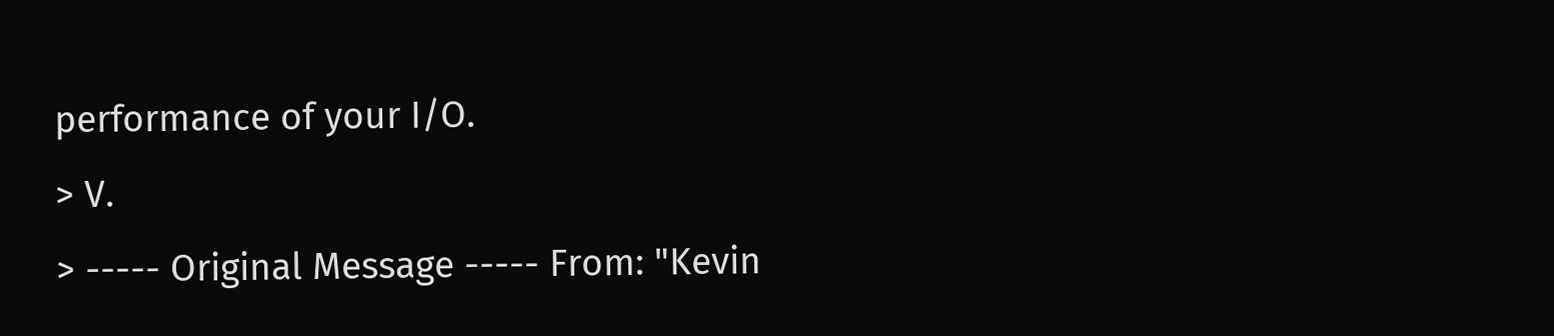performance of your I/O.
> V.
> ----- Original Message ----- From: "Kevin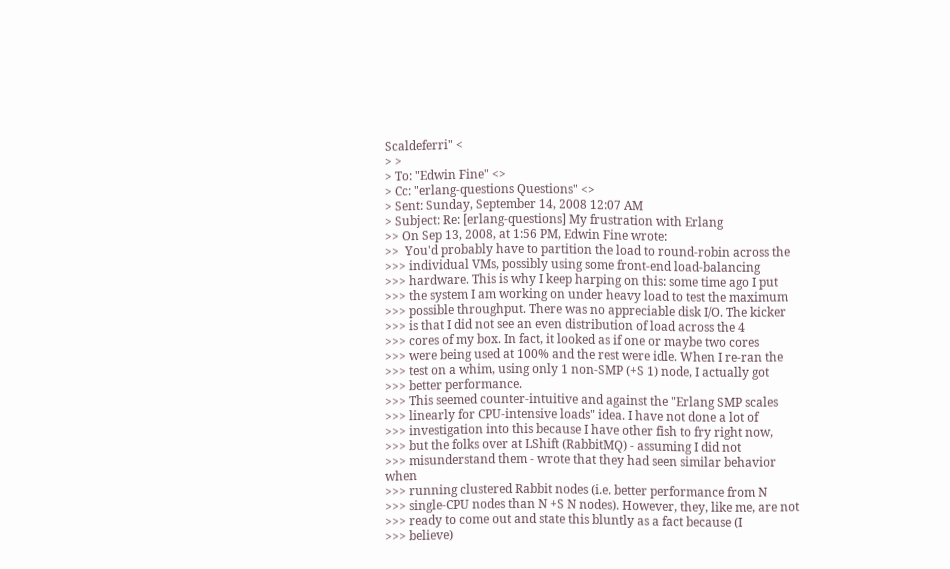Scaldeferri" <
> >
> To: "Edwin Fine" <>
> Cc: "erlang-questions Questions" <>
> Sent: Sunday, September 14, 2008 12:07 AM
> Subject: Re: [erlang-questions] My frustration with Erlang
>> On Sep 13, 2008, at 1:56 PM, Edwin Fine wrote:
>>  You'd probably have to partition the load to round-robin across the
>>> individual VMs, possibly using some front-end load-balancing
>>> hardware. This is why I keep harping on this: some time ago I put
>>> the system I am working on under heavy load to test the maximum
>>> possible throughput. There was no appreciable disk I/O. The kicker
>>> is that I did not see an even distribution of load across the 4
>>> cores of my box. In fact, it looked as if one or maybe two cores
>>> were being used at 100% and the rest were idle. When I re-ran the
>>> test on a whim, using only 1 non-SMP (+S 1) node, I actually got
>>> better performance.
>>> This seemed counter-intuitive and against the "Erlang SMP scales
>>> linearly for CPU-intensive loads" idea. I have not done a lot of
>>> investigation into this because I have other fish to fry right now,
>>> but the folks over at LShift (RabbitMQ) - assuming I did not
>>> misunderstand them - wrote that they had seen similar behavior when
>>> running clustered Rabbit nodes (i.e. better performance from N
>>> single-CPU nodes than N +S N nodes). However, they, like me, are not
>>> ready to come out and state this bluntly as a fact because (I
>>> believe)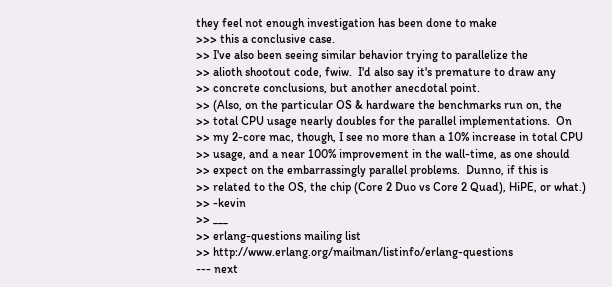they feel not enough investigation has been done to make
>>> this a conclusive case.
>> I've also been seeing similar behavior trying to parallelize the
>> alioth shootout code, fwiw.  I'd also say it's premature to draw any
>> concrete conclusions, but another anecdotal point.
>> (Also, on the particular OS & hardware the benchmarks run on, the
>> total CPU usage nearly doubles for the parallel implementations.  On
>> my 2-core mac, though, I see no more than a 10% increase in total CPU
>> usage, and a near 100% improvement in the wall-time, as one should
>> expect on the embarrassingly parallel problems.  Dunno, if this is
>> related to the OS, the chip (Core 2 Duo vs Core 2 Quad), HiPE, or what.)
>> -kevin
>> ___
>> erlang-questions mailing list
>> http://www.erlang.org/mailman/listinfo/erlang-questions
--- next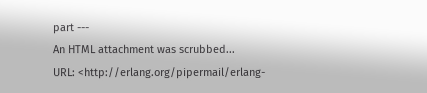part ---
An HTML attachment was scrubbed...
URL: <http://erlang.org/pipermail/erlang-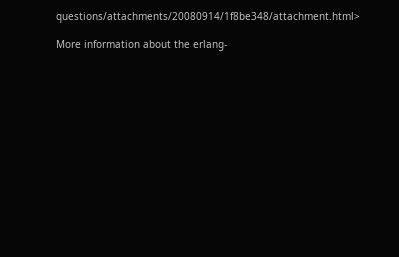questions/attachments/20080914/1f8be348/attachment.html>

More information about the erlang-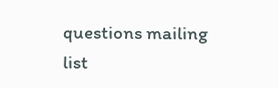questions mailing list